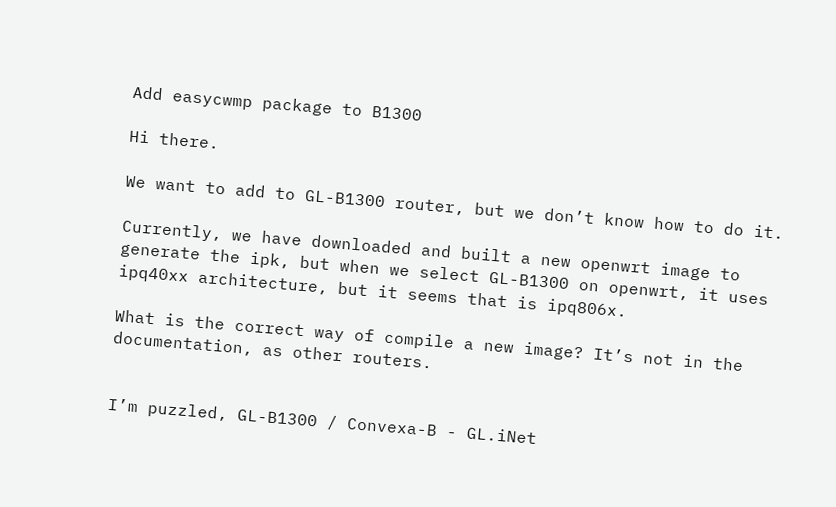Add easycwmp package to B1300

Hi there.

We want to add to GL-B1300 router, but we don’t know how to do it.

Currently, we have downloaded and built a new openwrt image to generate the ipk, but when we select GL-B1300 on openwrt, it uses ipq40xx architecture, but it seems that is ipq806x.

What is the correct way of compile a new image? It’s not in the documentation, as other routers.


I’m puzzled, GL-B1300 / Convexa-B - GL.iNet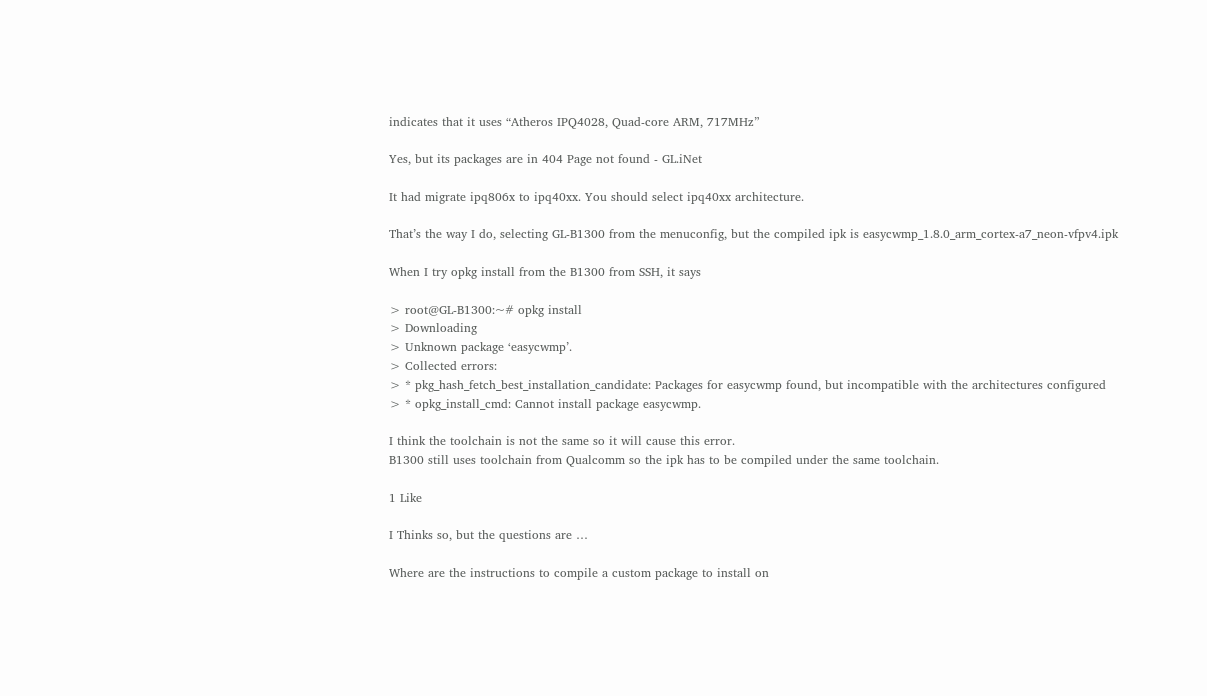indicates that it uses “Atheros IPQ4028, Quad-core ARM, 717MHz”

Yes, but its packages are in 404 Page not found - GL.iNet

It had migrate ipq806x to ipq40xx. You should select ipq40xx architecture.

That’s the way I do, selecting GL-B1300 from the menuconfig, but the compiled ipk is easycwmp_1.8.0_arm_cortex-a7_neon-vfpv4.ipk

When I try opkg install from the B1300 from SSH, it says

> root@GL-B1300:~# opkg install
> Downloading
> Unknown package ‘easycwmp’.
> Collected errors:
> * pkg_hash_fetch_best_installation_candidate: Packages for easycwmp found, but incompatible with the architectures configured
> * opkg_install_cmd: Cannot install package easycwmp.

I think the toolchain is not the same so it will cause this error.
B1300 still uses toolchain from Qualcomm so the ipk has to be compiled under the same toolchain.

1 Like

I Thinks so, but the questions are …

Where are the instructions to compile a custom package to install on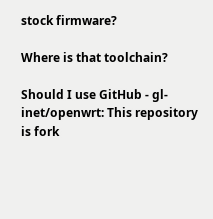stock firmware?

Where is that toolchain?

Should I use GitHub - gl-inet/openwrt: This repository is fork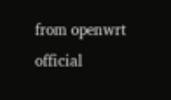from openwrt official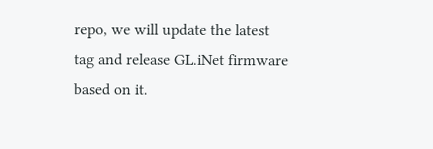repo, we will update the latest tag and release GL.iNet firmware based on it.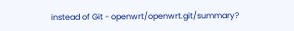instead of Git - openwrt/openwrt.git/summary?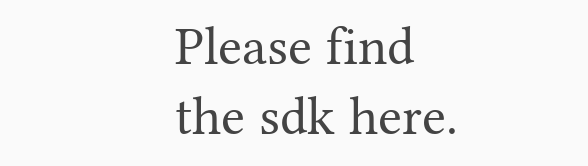Please find the sdk here.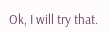Ok, I will try that.